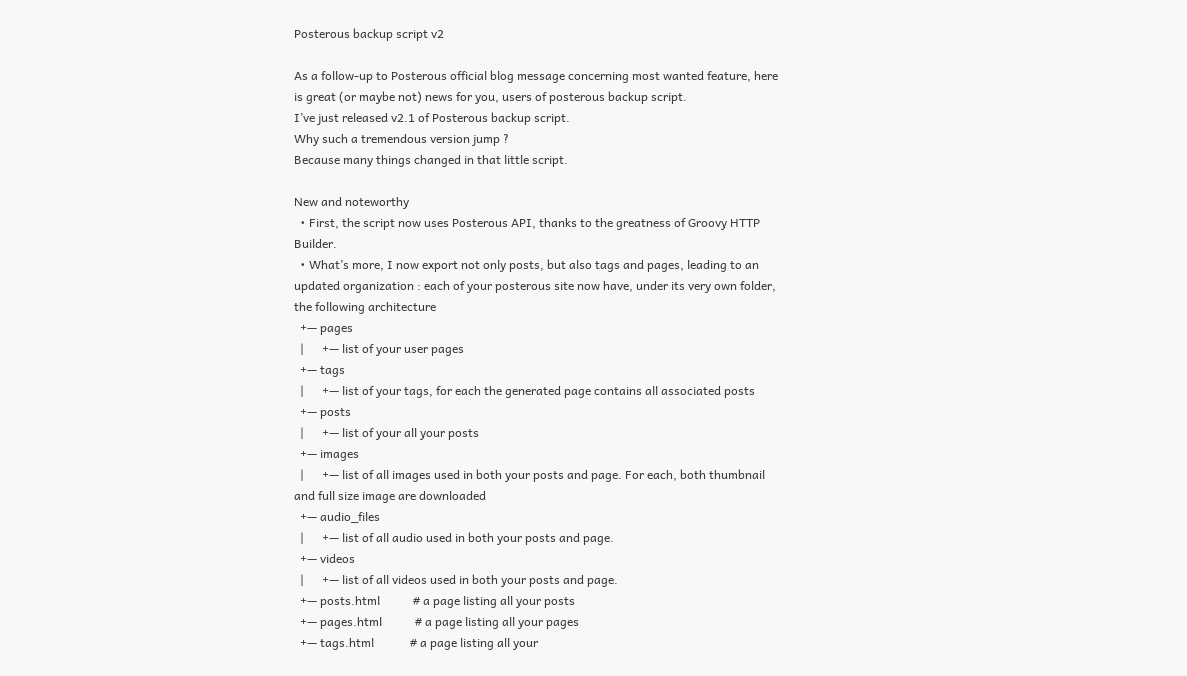Posterous backup script v2

As a follow-up to Posterous official blog message concerning most wanted feature, here is great (or maybe not) news for you, users of posterous backup script.
I’ve just released v2.1 of Posterous backup script.
Why such a tremendous version jump ?
Because many things changed in that little script.

New and noteworthy
  • First, the script now uses Posterous API, thanks to the greatness of Groovy HTTP Builder.
  • What’s more, I now export not only posts, but also tags and pages, leading to an updated organization : each of your posterous site now have, under its very own folder, the following architecture
  +— pages
  |      +— list of your user pages
  +— tags
  |      +— list of your tags, for each the generated page contains all associated posts
  +— posts
  |      +— list of your all your posts
  +— images
  |      +— list of all images used in both your posts and page. For each, both thumbnail and full size image are downloaded
  +— audio_files
  |      +— list of all audio used in both your posts and page.
  +— videos
  |      +— list of all videos used in both your posts and page.
  +— posts.html           # a page listing all your posts
  +— pages.html           # a page listing all your pages
  +— tags.html            # a page listing all your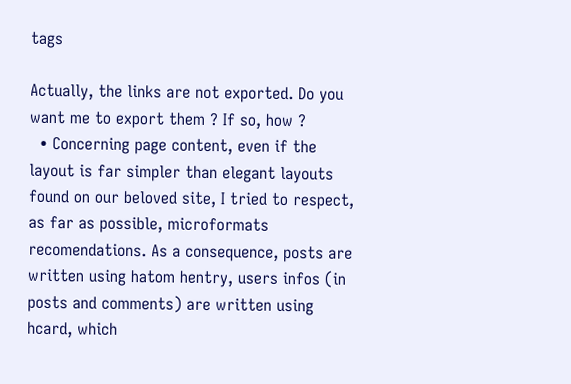tags

Actually, the links are not exported. Do you want me to export them ? If so, how ?
  • Concerning page content, even if the layout is far simpler than elegant layouts found on our beloved site, I tried to respect, as far as possible, microformats recomendations. As a consequence, posts are written using hatom hentry, users infos (in posts and comments) are written using hcard, which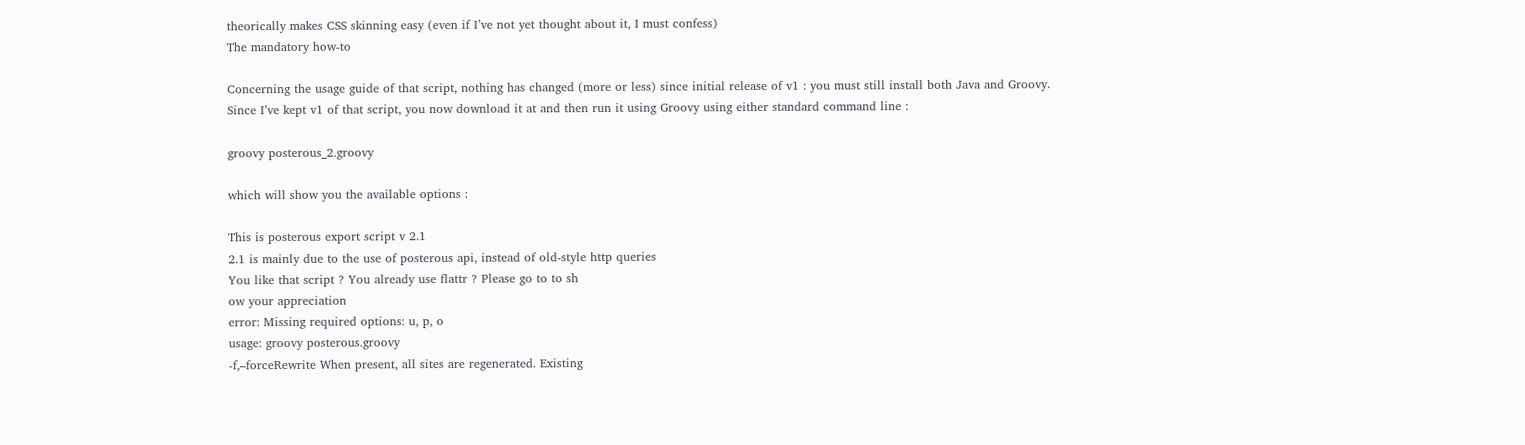theorically makes CSS skinning easy (even if I’ve not yet thought about it, I must confess)
The mandatory how-to

Concerning the usage guide of that script, nothing has changed (more or less) since initial release of v1 : you must still install both Java and Groovy. Since I’ve kept v1 of that script, you now download it at and then run it using Groovy using either standard command line :

groovy posterous_2.groovy

which will show you the available options :

This is posterous export script v 2.1
2.1 is mainly due to the use of posterous api, instead of old-style http queries
You like that script ? You already use flattr ? Please go to to sh
ow your appreciation
error: Missing required options: u, p, o
usage: groovy posterous.groovy
-f,–forceRewrite When present, all sites are regenerated. Existing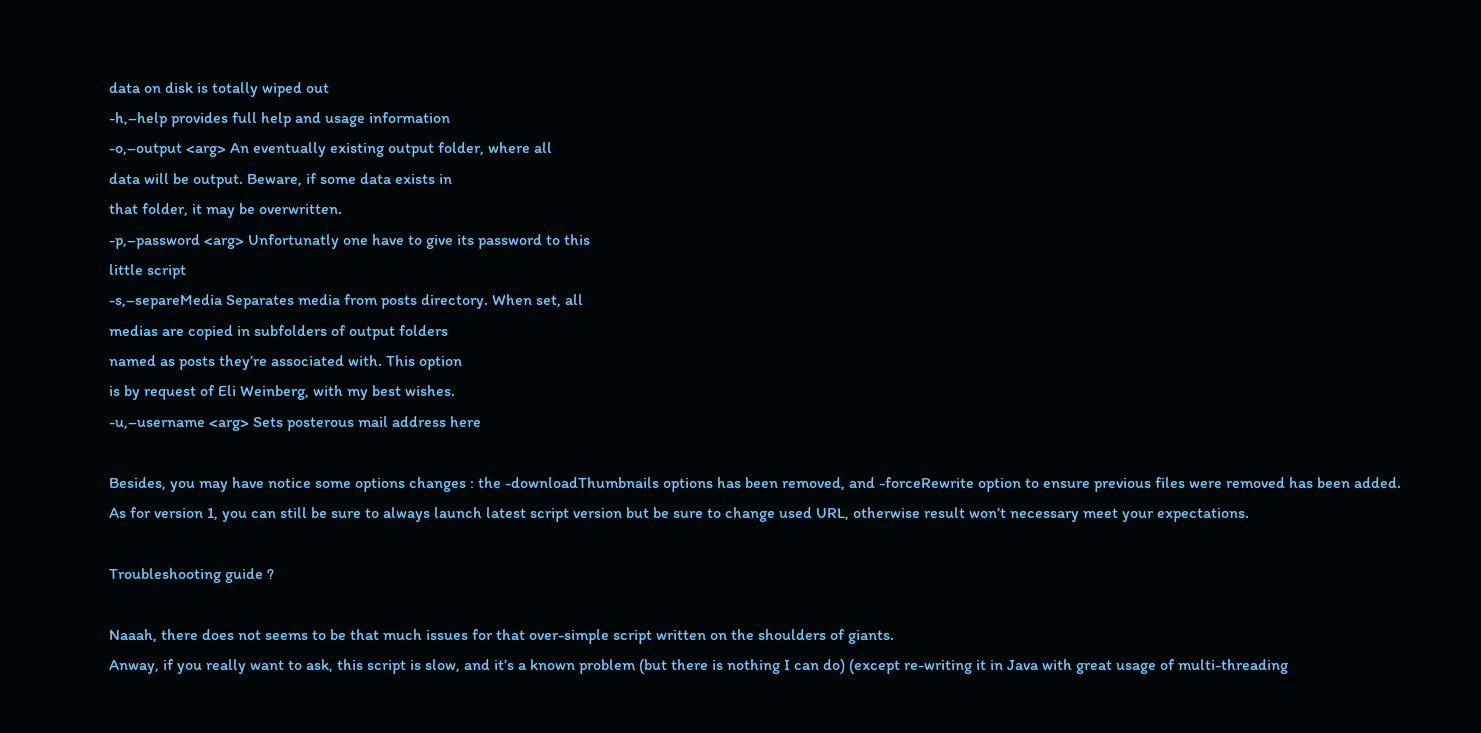data on disk is totally wiped out
-h,–help provides full help and usage information
-o,–output <arg> An eventually existing output folder, where all
data will be output. Beware, if some data exists in
that folder, it may be overwritten.
-p,–password <arg> Unfortunatly one have to give its password to this
little script
-s,–separeMedia Separates media from posts directory. When set, all
medias are copied in subfolders of output folders
named as posts they’re associated with. This option
is by request of Eli Weinberg, with my best wishes.
-u,–username <arg> Sets posterous mail address here

Besides, you may have notice some options changes : the -downloadThumbnails options has been removed, and -forceRewrite option to ensure previous files were removed has been added.
As for version 1, you can still be sure to always launch latest script version but be sure to change used URL, otherwise result won’t necessary meet your expectations.

Troubleshooting guide ?

Naaah, there does not seems to be that much issues for that over-simple script written on the shoulders of giants.
Anway, if you really want to ask, this script is slow, and it’s a known problem (but there is nothing I can do) (except re-writing it in Java with great usage of multi-threading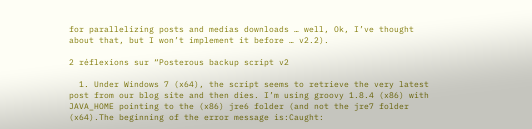for parallelizing posts and medias downloads … well, Ok, I’ve thought about that, but I won’t implement it before … v2.2).

2 réflexions sur “Posterous backup script v2

  1. Under Windows 7 (x64), the script seems to retrieve the very latest post from our blog site and then dies. I’m using groovy 1.8.4 (x86) with JAVA_HOME pointing to the (x86) jre6 folder (and not the jre7 folder (x64).The beginning of the error message is:Caught: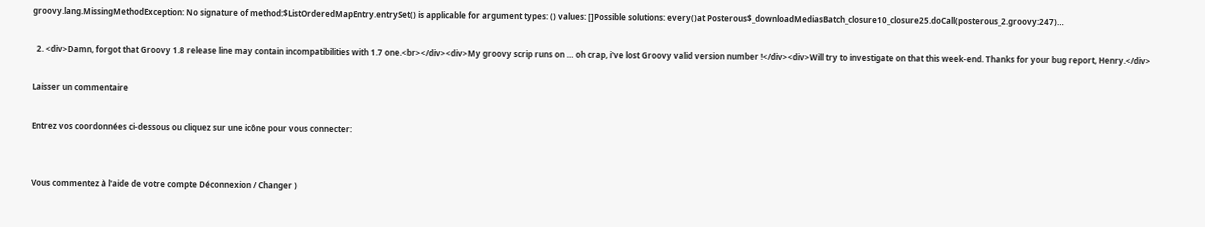groovy.lang.MissingMethodException: No signature of method:$ListOrderedMapEntry.entrySet() is applicable for argument types: () values: []Possible solutions: every()at Posterous$_downloadMediasBatch_closure10_closure25.doCall(posterous_2.groovy:247)…

  2. <div>Damn, forgot that Groovy 1.8 release line may contain incompatibilities with 1.7 one.<br></div><div>My groovy scrip runs on … oh crap, i've lost Groovy valid version number !</div><div>Will try to investigate on that this week-end. Thanks for your bug report, Henry.</div>

Laisser un commentaire

Entrez vos coordonnées ci-dessous ou cliquez sur une icône pour vous connecter:


Vous commentez à l'aide de votre compte Déconnexion / Changer )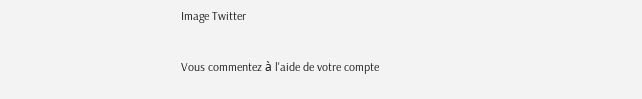Image Twitter

Vous commentez à l'aide de votre compte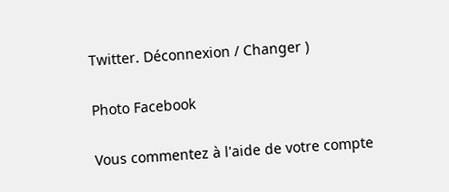Twitter. Déconnexion / Changer )

Photo Facebook

Vous commentez à l'aide de votre compte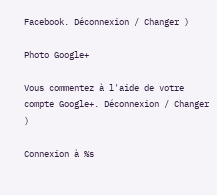Facebook. Déconnexion / Changer )

Photo Google+

Vous commentez à l'aide de votre compte Google+. Déconnexion / Changer )

Connexion à %s